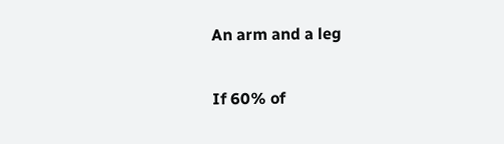An arm and a leg

If 60% of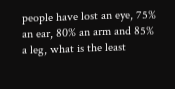people have lost an eye, 75% an ear, 80% an arm and 85% a leg, what is the least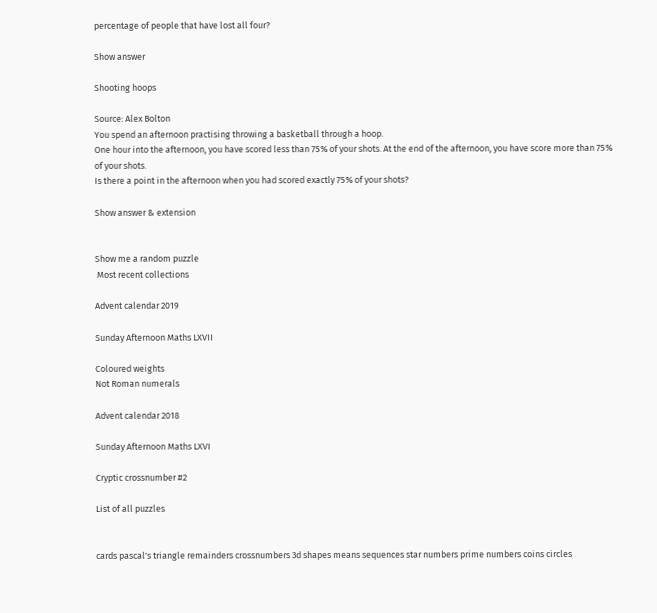percentage of people that have lost all four?

Show answer

Shooting hoops

Source: Alex Bolton
You spend an afternoon practising throwing a basketball through a hoop.
One hour into the afternoon, you have scored less than 75% of your shots. At the end of the afternoon, you have score more than 75% of your shots.
Is there a point in the afternoon when you had scored exactly 75% of your shots?

Show answer & extension


Show me a random puzzle
 Most recent collections

Advent calendar 2019

Sunday Afternoon Maths LXVII

Coloured weights
Not Roman numerals

Advent calendar 2018

Sunday Afternoon Maths LXVI

Cryptic crossnumber #2

List of all puzzles


cards pascal's triangle remainders crossnumbers 3d shapes means sequences star numbers prime numbers coins circles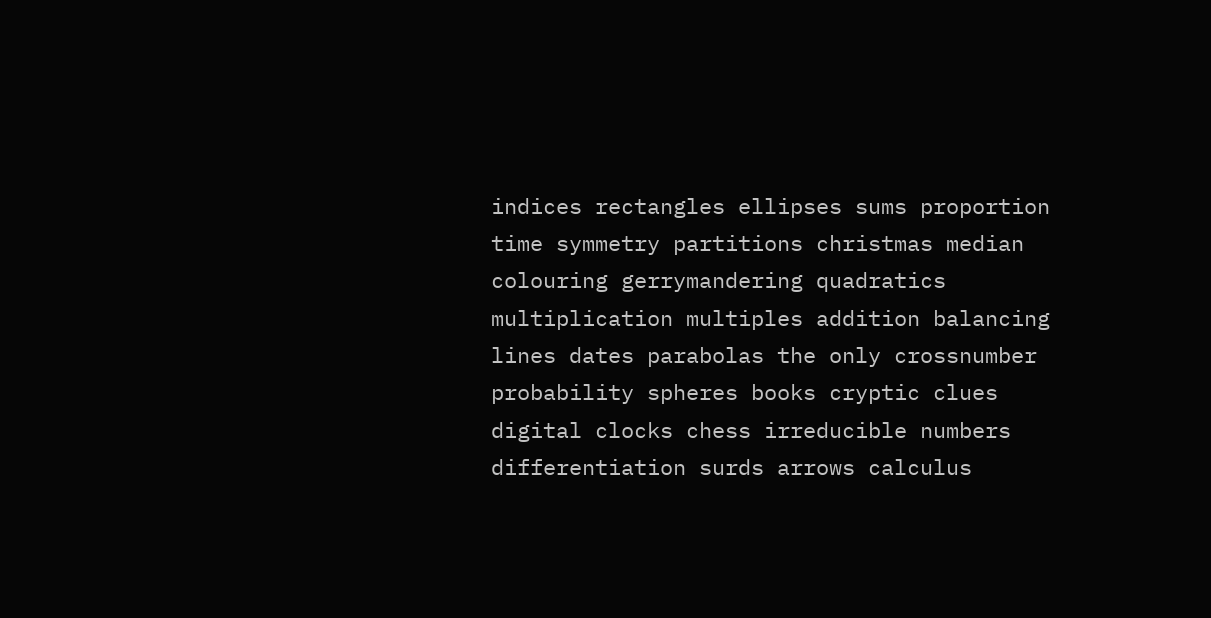indices rectangles ellipses sums proportion time symmetry partitions christmas median colouring gerrymandering quadratics multiplication multiples addition balancing lines dates parabolas the only crossnumber probability spheres books cryptic clues digital clocks chess irreducible numbers differentiation surds arrows calculus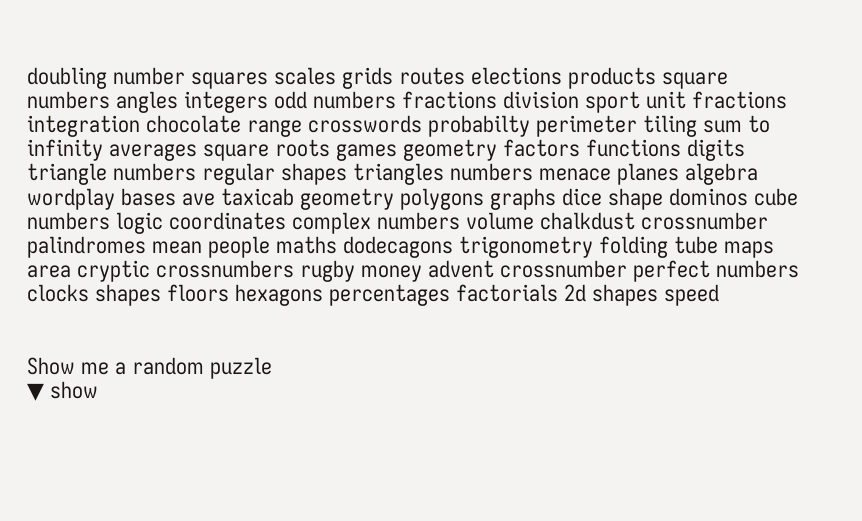doubling number squares scales grids routes elections products square numbers angles integers odd numbers fractions division sport unit fractions integration chocolate range crosswords probabilty perimeter tiling sum to infinity averages square roots games geometry factors functions digits triangle numbers regular shapes triangles numbers menace planes algebra wordplay bases ave taxicab geometry polygons graphs dice shape dominos cube numbers logic coordinates complex numbers volume chalkdust crossnumber palindromes mean people maths dodecagons trigonometry folding tube maps area cryptic crossnumbers rugby money advent crossnumber perfect numbers clocks shapes floors hexagons percentages factorials 2d shapes speed


Show me a random puzzle
▼ show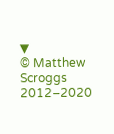▼
© Matthew Scroggs 2012–2020